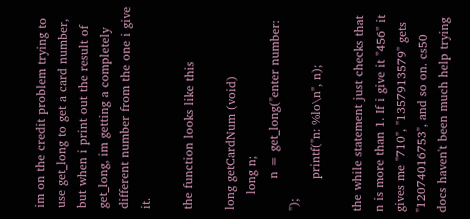im on the credit problem trying to use get_long to get a card number, but when i print out the result of get_long, im getting a completely different number from the one i give it.

the function looks like this

long getCardNum (void)
    long n;
        n = get_long("enter number: ");
        printf("n: %lo\n", n);

the while statement just checks that n is more than 1. If i give it "456" it gives me "710", "1357913579" gets "12074016753", and so on. cs50 docs haven't been much help trying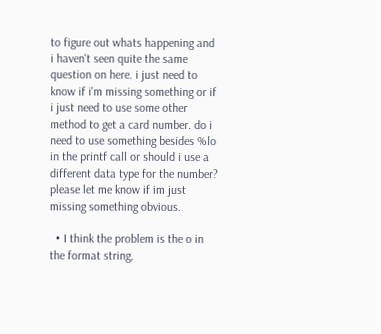to figure out whats happening and i haven't seen quite the same question on here. i just need to know if i'm missing something or if i just need to use some other method to get a card number. do i need to use something besides %lo in the printf call or should i use a different data type for the number? please let me know if im just missing something obvious.

  • I think the problem is the o in the format string,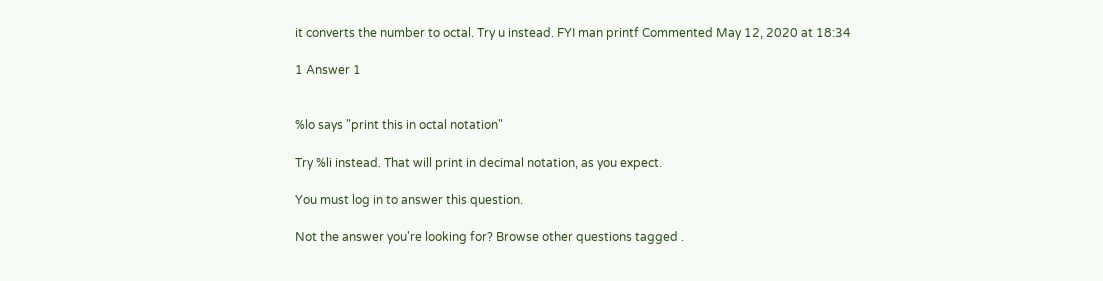it converts the number to octal. Try u instead. FYI man printf Commented May 12, 2020 at 18:34

1 Answer 1


%lo says "print this in octal notation"

Try %li instead. That will print in decimal notation, as you expect.

You must log in to answer this question.

Not the answer you're looking for? Browse other questions tagged .